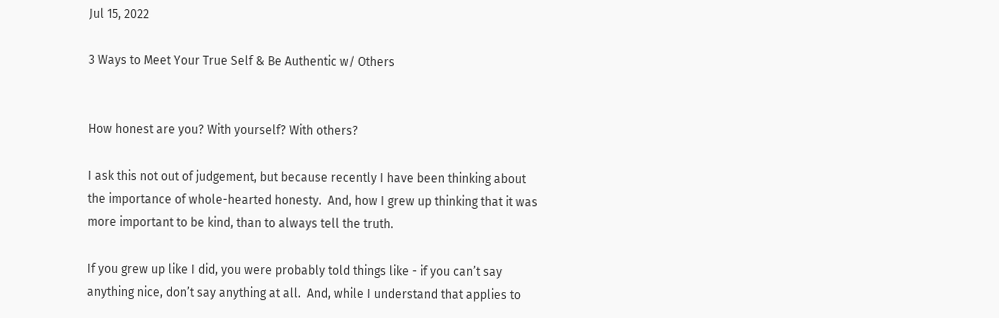Jul 15, 2022

3 Ways to Meet Your True Self & Be Authentic w/ Others


How honest are you? With yourself? With others?

I ask this not out of judgement, but because recently I have been thinking about the importance of whole-hearted honesty.  And, how I grew up thinking that it was more important to be kind, than to always tell the truth.

If you grew up like I did, you were probably told things like - if you can’t say anything nice, don’t say anything at all.  And, while I understand that applies to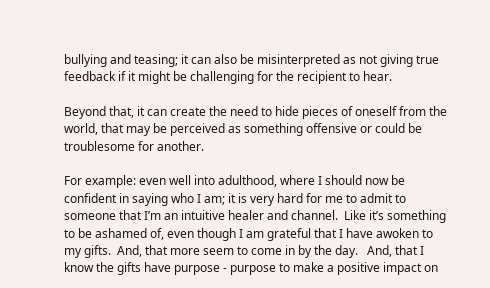bullying and teasing; it can also be misinterpreted as not giving true feedback if it might be challenging for the recipient to hear.

Beyond that, it can create the need to hide pieces of oneself from the world, that may be perceived as something offensive or could be troublesome for another.

For example: even well into adulthood, where I should now be confident in saying who I am; it is very hard for me to admit to someone that I’m an intuitive healer and channel.  Like it’s something to be ashamed of, even though I am grateful that I have awoken to my gifts.  And, that more seem to come in by the day.   And, that I know the gifts have purpose - purpose to make a positive impact on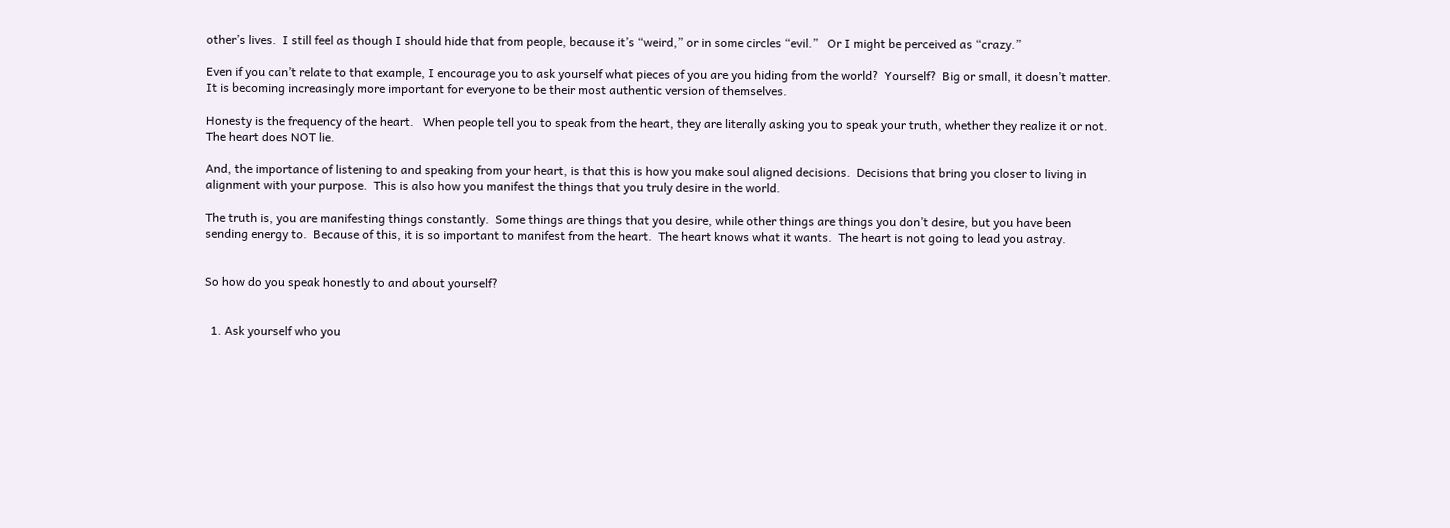other’s lives.  I still feel as though I should hide that from people, because it’s “weird,” or in some circles “evil.”   Or I might be perceived as “crazy.”

Even if you can’t relate to that example, I encourage you to ask yourself what pieces of you are you hiding from the world?  Yourself?  Big or small, it doesn’t matter.  It is becoming increasingly more important for everyone to be their most authentic version of themselves.

Honesty is the frequency of the heart.   When people tell you to speak from the heart, they are literally asking you to speak your truth, whether they realize it or not.   The heart does NOT lie.

And, the importance of listening to and speaking from your heart, is that this is how you make soul aligned decisions.  Decisions that bring you closer to living in alignment with your purpose.  This is also how you manifest the things that you truly desire in the world.

The truth is, you are manifesting things constantly.  Some things are things that you desire, while other things are things you don’t desire, but you have been sending energy to.  Because of this, it is so important to manifest from the heart.  The heart knows what it wants.  The heart is not going to lead you astray.


So how do you speak honestly to and about yourself?


  1. Ask yourself who you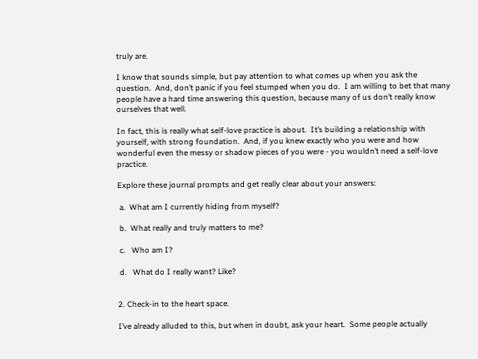truly are.

I know that sounds simple, but pay attention to what comes up when you ask the question.  And, don’t panic if you feel stumped when you do.  I am willing to bet that many people have a hard time answering this question, because many of us don’t really know ourselves that well.

In fact, this is really what self-love practice is about.  It’s building a relationship with yourself, with strong foundation.  And, if you knew exactly who you were and how wonderful even the messy or shadow pieces of you were - you wouldn’t need a self-love practice.

Explore these journal prompts and get really clear about your answers:

 a.  What am I currently hiding from myself?

 b.  What really and truly matters to me?

 c.   Who am I?

 d.   What do I really want? Like?


2. Check-in to the heart space.

I’ve already alluded to this, but when in doubt, ask your heart.  Some people actually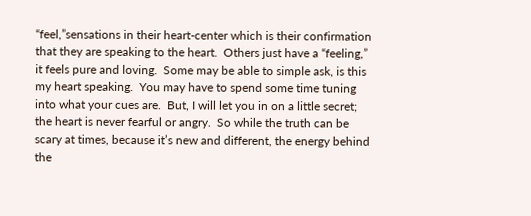“feel,”sensations in their heart-center which is their confirmation that they are speaking to the heart.  Others just have a “feeling,” it feels pure and loving.  Some may be able to simple ask, is this my heart speaking.  You may have to spend some time tuning into what your cues are.  But, I will let you in on a little secret; the heart is never fearful or angry.  So while the truth can be scary at times, because it’s new and different, the energy behind the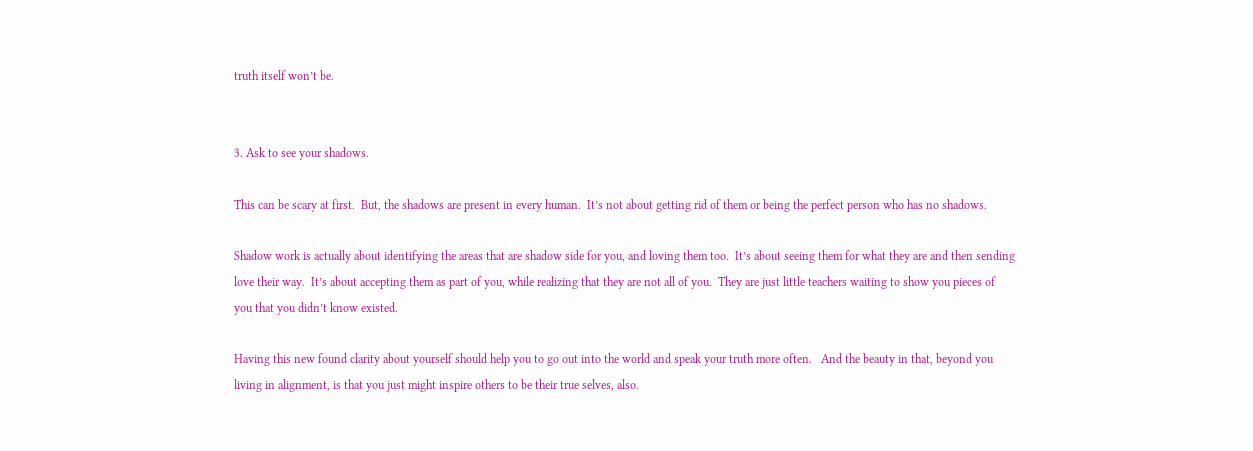truth itself won’t be.


3. Ask to see your shadows.

This can be scary at first.  But, the shadows are present in every human.  It’s not about getting rid of them or being the perfect person who has no shadows.

Shadow work is actually about identifying the areas that are shadow side for you, and loving them too.  It’s about seeing them for what they are and then sending love their way.  It’s about accepting them as part of you, while realizing that they are not all of you.  They are just little teachers waiting to show you pieces of you that you didn’t know existed.

Having this new found clarity about yourself should help you to go out into the world and speak your truth more often.   And the beauty in that, beyond you living in alignment, is that you just might inspire others to be their true selves, also.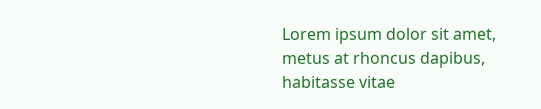Lorem ipsum dolor sit amet, metus at rhoncus dapibus, habitasse vitae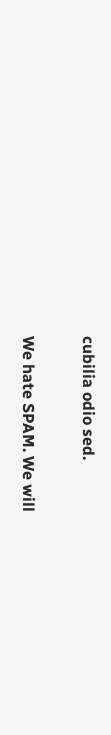cubilia odio sed.

We hate SPAM. We will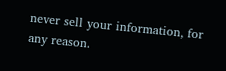never sell your information, for any reason.